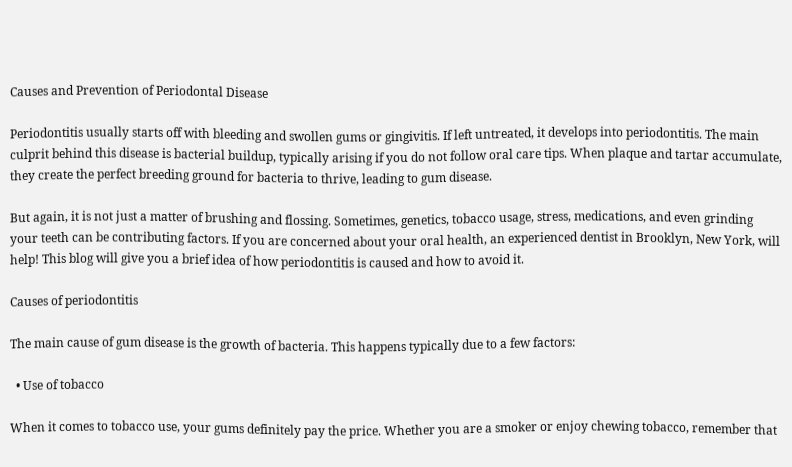Causes and Prevention of Periodontal Disease

Periodontitis usually starts off with bleeding and swollen gums or gingivitis. If left untreated, it develops into periodontitis. The main culprit behind this disease is bacterial buildup, typically arising if you do not follow oral care tips. When plaque and tartar accumulate, they create the perfect breeding ground for bacteria to thrive, leading to gum disease.

But again, it is not just a matter of brushing and flossing. Sometimes, genetics, tobacco usage, stress, medications, and even grinding your teeth can be contributing factors. If you are concerned about your oral health, an experienced dentist in Brooklyn, New York, will help! This blog will give you a brief idea of how periodontitis is caused and how to avoid it.

Causes of periodontitis

The main cause of gum disease is the growth of bacteria. This happens typically due to a few factors:

  • Use of tobacco

When it comes to tobacco use, your gums definitely pay the price. Whether you are a smoker or enjoy chewing tobacco, remember that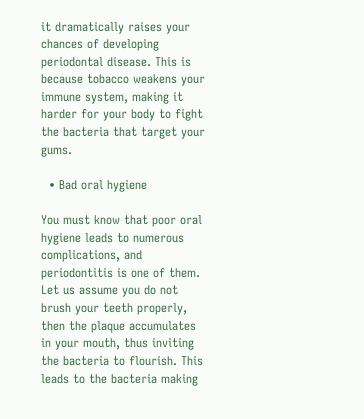it dramatically raises your chances of developing periodontal disease. This is because tobacco weakens your immune system, making it harder for your body to fight the bacteria that target your gums.

  • Bad oral hygiene

You must know that poor oral hygiene leads to numerous complications, and periodontitis is one of them. Let us assume you do not brush your teeth properly, then the plaque accumulates in your mouth, thus inviting the bacteria to flourish. This leads to the bacteria making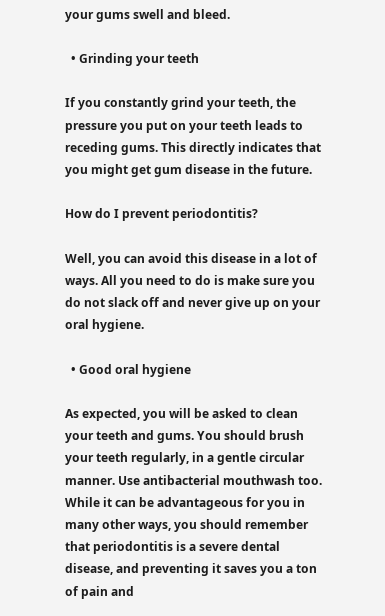your gums swell and bleed.

  • Grinding your teeth

If you constantly grind your teeth, the pressure you put on your teeth leads to receding gums. This directly indicates that you might get gum disease in the future.

How do I prevent periodontitis?

Well, you can avoid this disease in a lot of ways. All you need to do is make sure you do not slack off and never give up on your oral hygiene.

  • Good oral hygiene

As expected, you will be asked to clean your teeth and gums. You should brush your teeth regularly, in a gentle circular manner. Use antibacterial mouthwash too. While it can be advantageous for you in many other ways, you should remember that periodontitis is a severe dental disease, and preventing it saves you a ton of pain and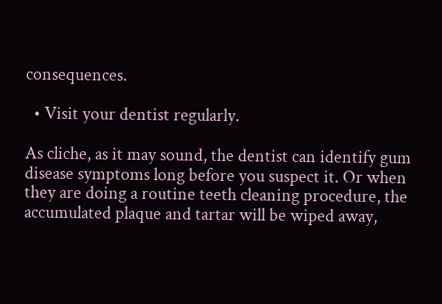consequences.

  • Visit your dentist regularly.

As cliche, as it may sound, the dentist can identify gum disease symptoms long before you suspect it. Or when they are doing a routine teeth cleaning procedure, the accumulated plaque and tartar will be wiped away,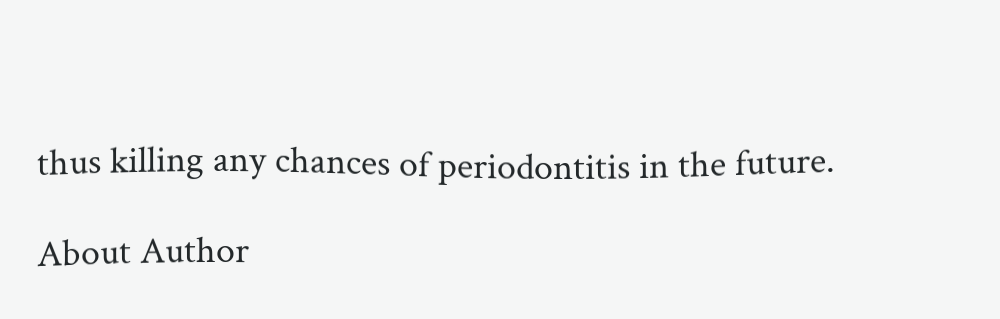thus killing any chances of periodontitis in the future.

About Author